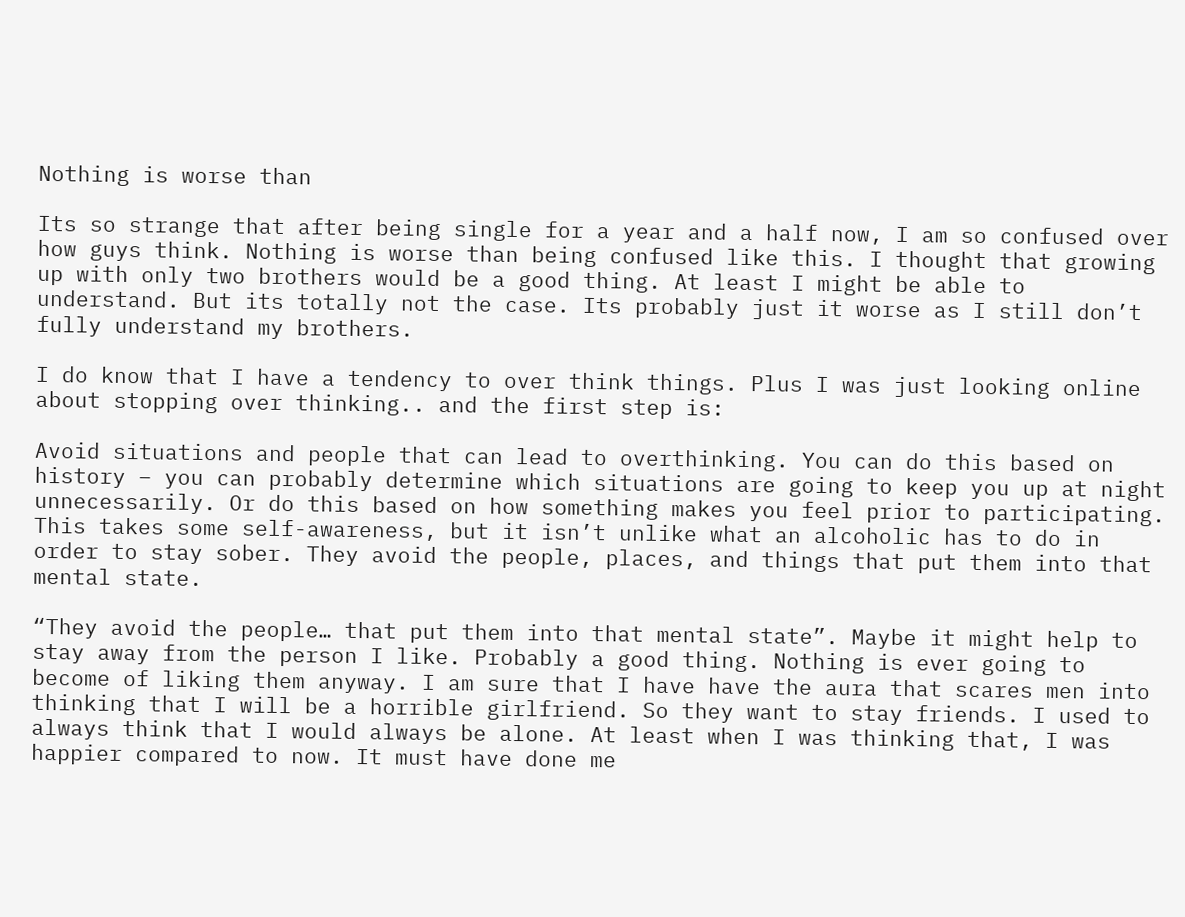Nothing is worse than

Its so strange that after being single for a year and a half now, I am so confused over how guys think. Nothing is worse than being confused like this. I thought that growing up with only two brothers would be a good thing. At least I might be able to understand. But its totally not the case. Its probably just it worse as I still don’t fully understand my brothers.

I do know that I have a tendency to over think things. Plus I was just looking online about stopping over thinking.. and the first step is:

Avoid situations and people that can lead to overthinking. You can do this based on history – you can probably determine which situations are going to keep you up at night unnecessarily. Or do this based on how something makes you feel prior to participating. This takes some self-awareness, but it isn’t unlike what an alcoholic has to do in order to stay sober. They avoid the people, places, and things that put them into that mental state.

“They avoid the people… that put them into that mental state”. Maybe it might help to stay away from the person I like. Probably a good thing. Nothing is ever going to become of liking them anyway. I am sure that I have have the aura that scares men into thinking that I will be a horrible girlfriend. So they want to stay friends. I used to always think that I would always be alone. At least when I was thinking that, I was happier compared to now. It must have done me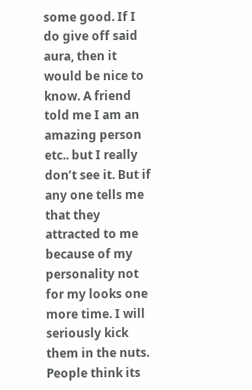some good. If I do give off said aura, then it would be nice to know. A friend told me I am an amazing person etc.. but I really don’t see it. But if any one tells me that they attracted to me because of my personality not for my looks one more time. I will seriously kick them in the nuts. People think its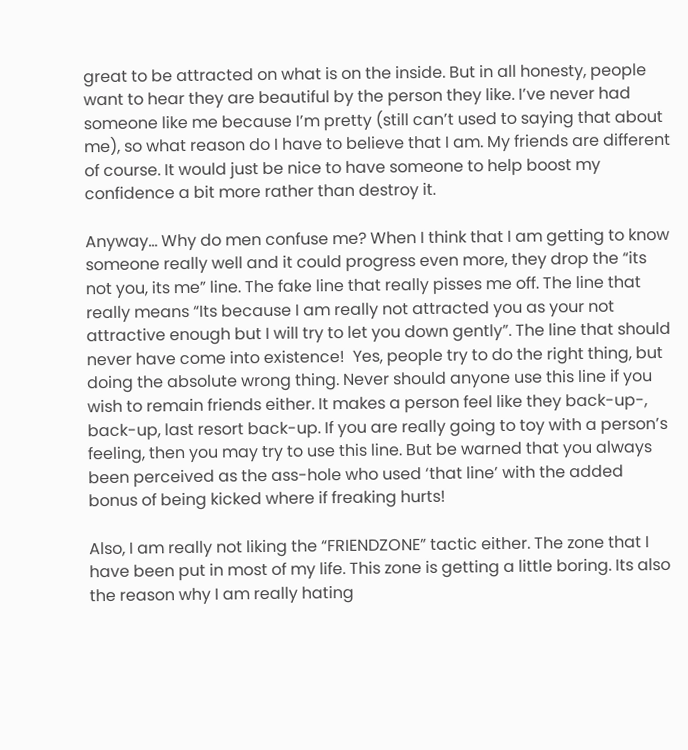great to be attracted on what is on the inside. But in all honesty, people want to hear they are beautiful by the person they like. I’ve never had someone like me because I’m pretty (still can’t used to saying that about me), so what reason do I have to believe that I am. My friends are different of course. It would just be nice to have someone to help boost my confidence a bit more rather than destroy it.

Anyway… Why do men confuse me? When I think that I am getting to know someone really well and it could progress even more, they drop the “its not you, its me” line. The fake line that really pisses me off. The line that really means “Its because I am really not attracted you as your not attractive enough but I will try to let you down gently”. The line that should never have come into existence!  Yes, people try to do the right thing, but doing the absolute wrong thing. Never should anyone use this line if you wish to remain friends either. It makes a person feel like they back-up-, back-up, last resort back-up. If you are really going to toy with a person’s feeling, then you may try to use this line. But be warned that you always been perceived as the ass-hole who used ‘that line’ with the added bonus of being kicked where if freaking hurts!

Also, I am really not liking the “FRIENDZONE” tactic either. The zone that I have been put in most of my life. This zone is getting a little boring. Its also the reason why I am really hating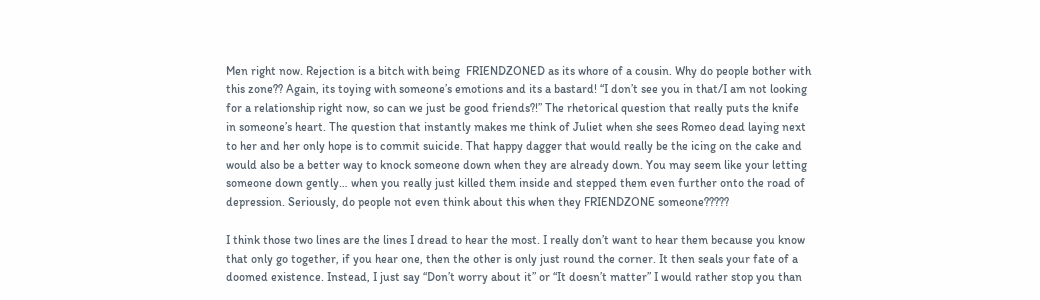Men right now. Rejection is a bitch with being  FRIENDZONED as its whore of a cousin. Why do people bother with this zone?? Again, its toying with someone’s emotions and its a bastard! “I don’t see you in that/I am not looking for a relationship right now, so can we just be good friends?!” The rhetorical question that really puts the knife in someone’s heart. The question that instantly makes me think of Juliet when she sees Romeo dead laying next to her and her only hope is to commit suicide. That happy dagger that would really be the icing on the cake and would also be a better way to knock someone down when they are already down. You may seem like your letting someone down gently… when you really just killed them inside and stepped them even further onto the road of depression. Seriously, do people not even think about this when they FRIENDZONE someone?????

I think those two lines are the lines I dread to hear the most. I really don’t want to hear them because you know that only go together, if you hear one, then the other is only just round the corner. It then seals your fate of a doomed existence. Instead, I just say “Don’t worry about it” or “It doesn’t matter” I would rather stop you than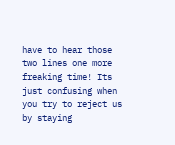have to hear those two lines one more freaking time! Its just confusing when you try to reject us by staying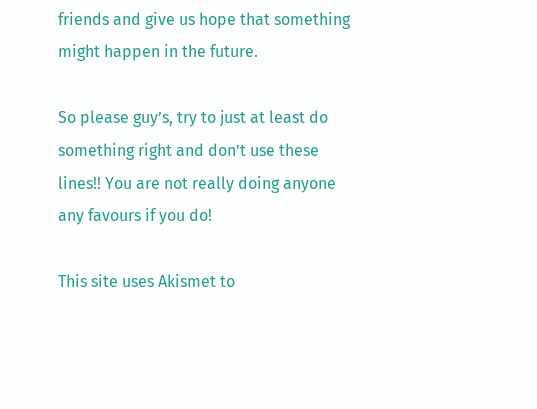friends and give us hope that something might happen in the future.

So please guy’s, try to just at least do something right and don’t use these lines!! You are not really doing anyone any favours if you do!

This site uses Akismet to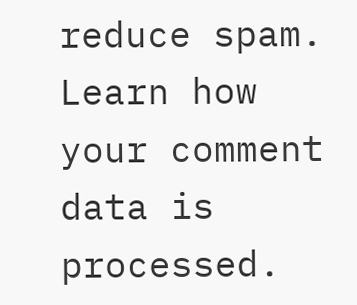reduce spam. Learn how your comment data is processed.